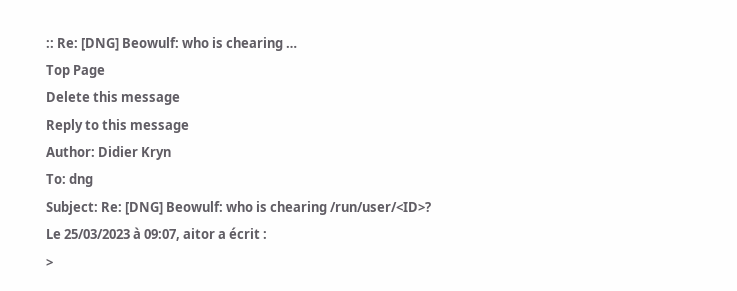:: Re: [DNG] Beowulf: who is chearing …
Top Page
Delete this message
Reply to this message
Author: Didier Kryn
To: dng
Subject: Re: [DNG] Beowulf: who is chearing /run/user/<ID>?
Le 25/03/2023 à 09:07, aitor a écrit :
>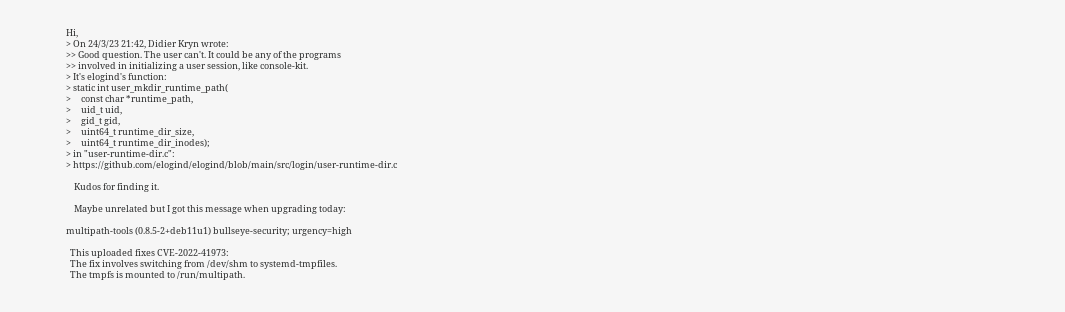Hi,
> On 24/3/23 21:42, Didier Kryn wrote:
>> Good question. The user can't. It could be any of the programs
>> involved in initializing a user session, like console-kit.
> It's elogind's function:
> static int user_mkdir_runtime_path(
>     const char *runtime_path,
>     uid_t uid,
>     gid_t gid,
>     uint64_t runtime_dir_size,
>     uint64_t runtime_dir_inodes);
> in "user-runtime-dir.c":
> https://github.com/elogind/elogind/blob/main/src/login/user-runtime-dir.c

    Kudos for finding it.

    Maybe unrelated but I got this message when upgrading today:

multipath-tools (0.8.5-2+deb11u1) bullseye-security; urgency=high

  This uploaded fixes CVE-2022-41973:
  The fix involves switching from /dev/shm to systemd-tmpfiles.
  The tmpfs is mounted to /run/multipath.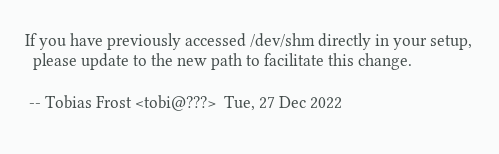If you have previously accessed /dev/shm directly in your setup,
  please update to the new path to facilitate this change.

 -- Tobias Frost <tobi@???>  Tue, 27 Dec 2022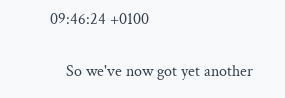09:46:24 +0100

    So we've now got yet another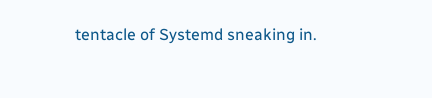tentacle of Systemd sneaking in.